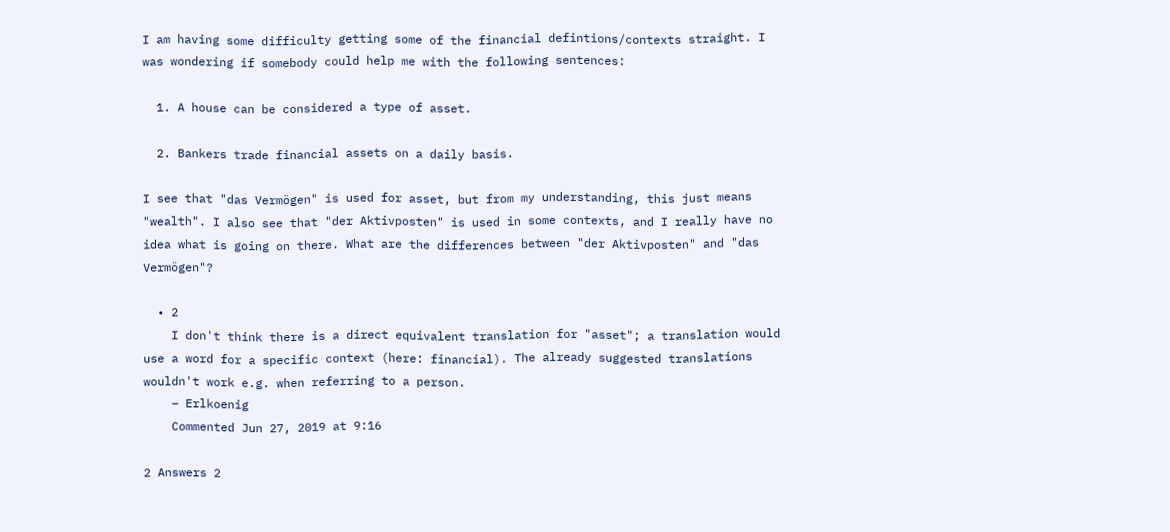I am having some difficulty getting some of the financial defintions/contexts straight. I was wondering if somebody could help me with the following sentences:

  1. A house can be considered a type of asset.

  2. Bankers trade financial assets on a daily basis.

I see that "das Vermögen" is used for asset, but from my understanding, this just means "wealth". I also see that "der Aktivposten" is used in some contexts, and I really have no idea what is going on there. What are the differences between "der Aktivposten" and "das Vermögen"?

  • 2
    I don't think there is a direct equivalent translation for "asset"; a translation would use a word for a specific context (here: financial). The already suggested translations wouldn't work e.g. when referring to a person.
    – Erlkoenig
    Commented Jun 27, 2019 at 9:16

2 Answers 2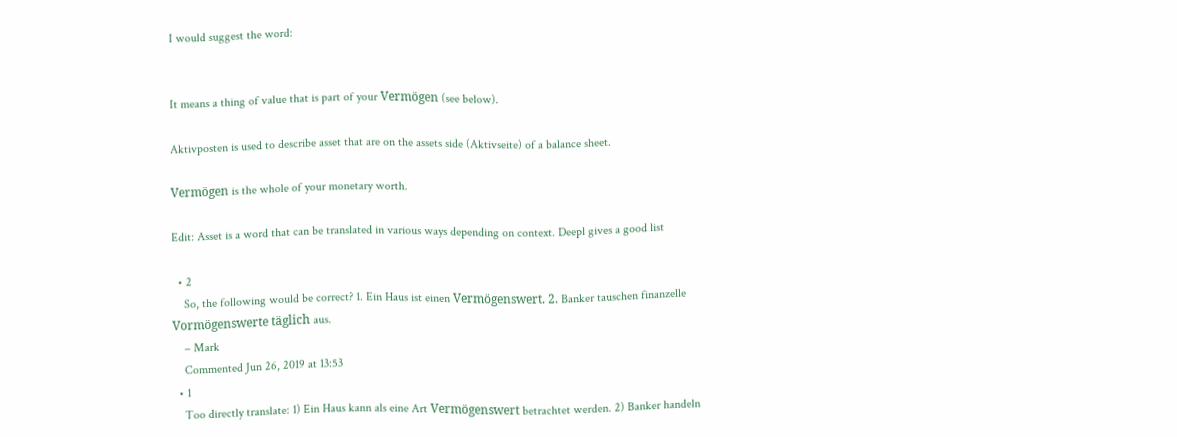I would suggest the word:


It means a thing of value that is part of your Vermögen (see below).

Aktivposten is used to describe asset that are on the assets side (Aktivseite) of a balance sheet.

Vermögen is the whole of your monetary worth.

Edit: Asset is a word that can be translated in various ways depending on context. Deepl gives a good list

  • 2
    So, the following would be correct? 1. Ein Haus ist einen Vermögenswert. 2. Banker tauschen finanzelle Vormögenswerte täglich aus.
    – Mark
    Commented Jun 26, 2019 at 13:53
  • 1
    Too directly translate: 1) Ein Haus kann als eine Art Vermögenswert betrachtet werden. 2) Banker handeln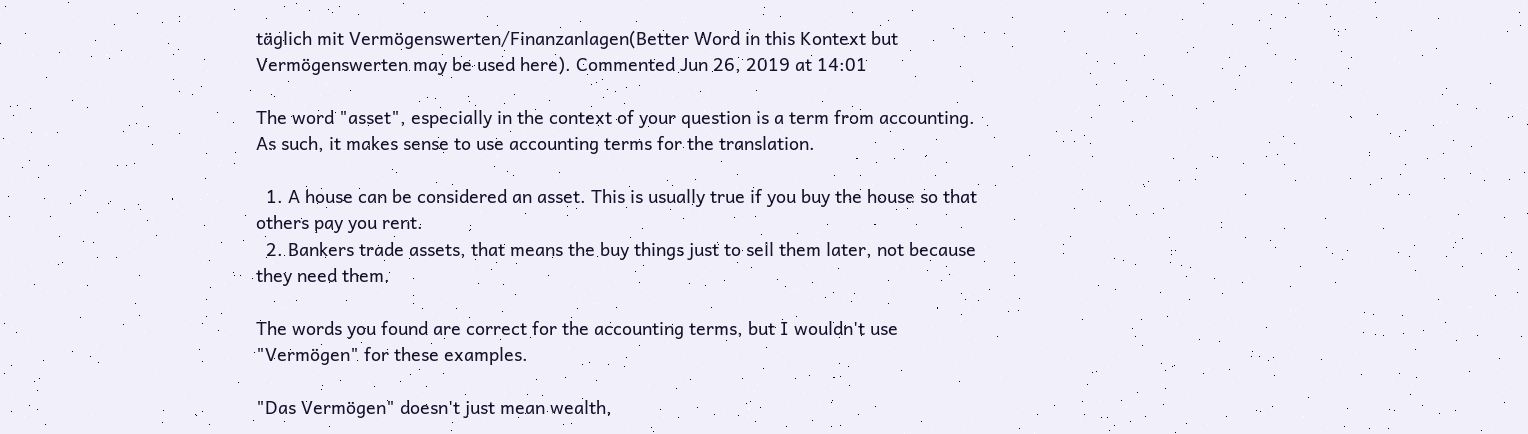täglich mit Vermögenswerten/Finanzanlagen(Better Word in this Kontext but Vermögenswerten may be used here). Commented Jun 26, 2019 at 14:01

The word "asset", especially in the context of your question is a term from accounting. As such, it makes sense to use accounting terms for the translation.

  1. A house can be considered an asset. This is usually true if you buy the house so that others pay you rent.
  2. Bankers trade assets, that means the buy things just to sell them later, not because they need them.

The words you found are correct for the accounting terms, but I wouldn't use "Vermögen" for these examples.

"Das Vermögen" doesn't just mean wealth,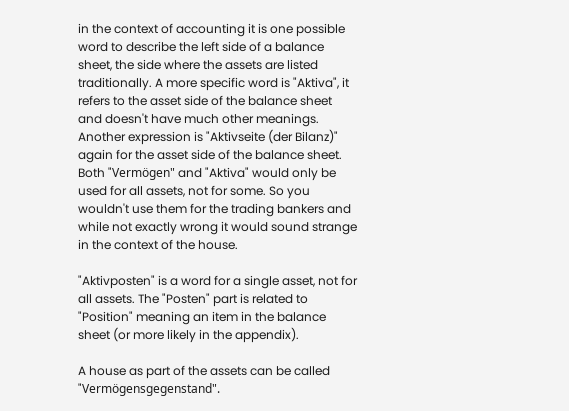in the context of accounting it is one possible word to describe the left side of a balance sheet, the side where the assets are listed traditionally. A more specific word is "Aktiva", it refers to the asset side of the balance sheet and doesn't have much other meanings. Another expression is "Aktivseite (der Bilanz)" again for the asset side of the balance sheet. Both "Vermögen" and "Aktiva" would only be used for all assets, not for some. So you wouldn't use them for the trading bankers and while not exactly wrong it would sound strange in the context of the house.

"Aktivposten" is a word for a single asset, not for all assets. The "Posten" part is related to "Position" meaning an item in the balance sheet (or more likely in the appendix).

A house as part of the assets can be called "Vermögensgegenstand".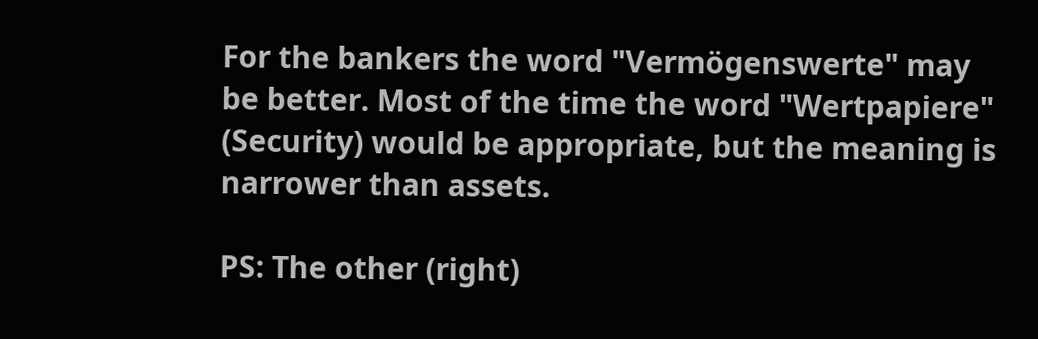For the bankers the word "Vermögenswerte" may be better. Most of the time the word "Wertpapiere" (Security) would be appropriate, but the meaning is narrower than assets.

PS: The other (right)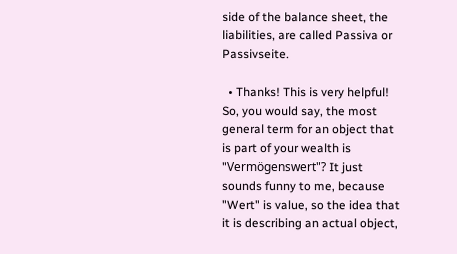side of the balance sheet, the liabilities, are called Passiva or Passivseite.

  • Thanks! This is very helpful! So, you would say, the most general term for an object that is part of your wealth is "Vermögenswert"? It just sounds funny to me, because "Wert" is value, so the idea that it is describing an actual object,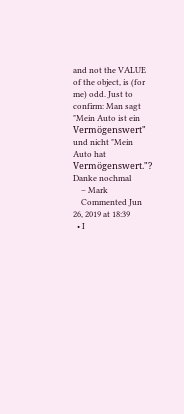and not the VALUE of the object, is (for me) odd. Just to confirm: Man sagt "Mein Auto ist ein Vermögenswert" und nicht "Mein Auto hat Vermögenswert."? Danke nochmal
    – Mark
    Commented Jun 26, 2019 at 18:39
  • I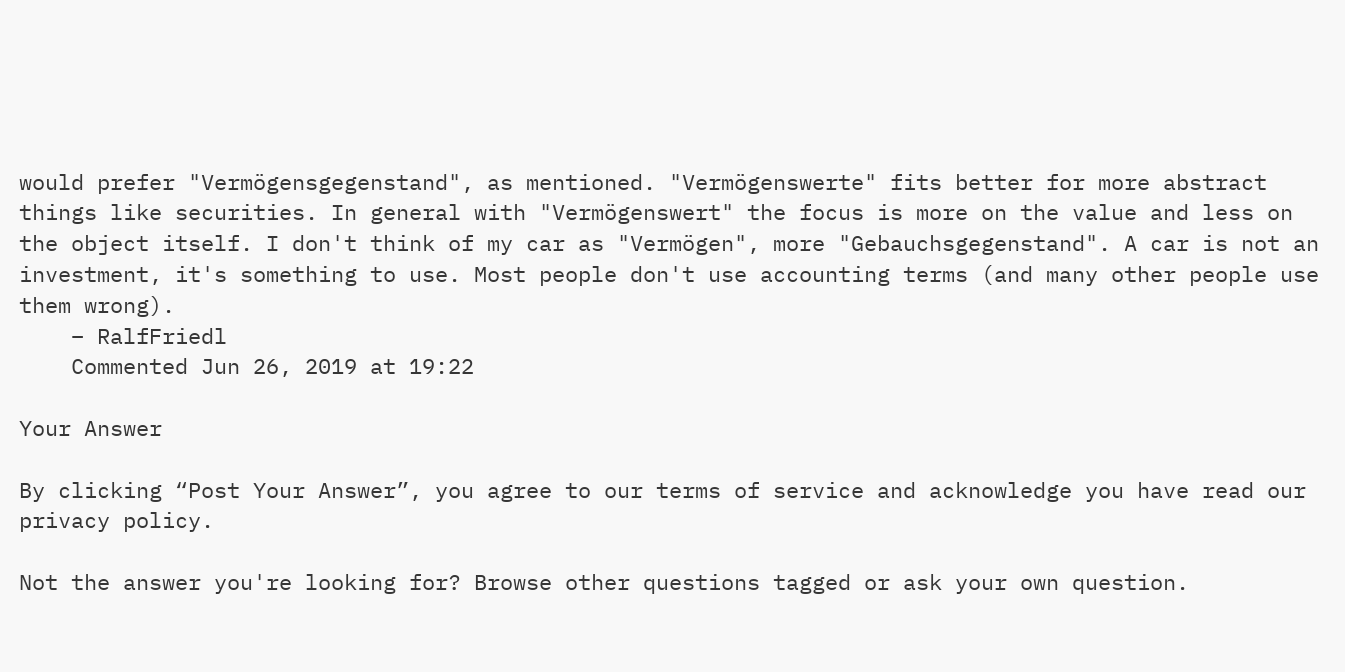would prefer "Vermögensgegenstand", as mentioned. "Vermögenswerte" fits better for more abstract things like securities. In general with "Vermögenswert" the focus is more on the value and less on the object itself. I don't think of my car as "Vermögen", more "Gebauchsgegenstand". A car is not an investment, it's something to use. Most people don't use accounting terms (and many other people use them wrong).
    – RalfFriedl
    Commented Jun 26, 2019 at 19:22

Your Answer

By clicking “Post Your Answer”, you agree to our terms of service and acknowledge you have read our privacy policy.

Not the answer you're looking for? Browse other questions tagged or ask your own question.